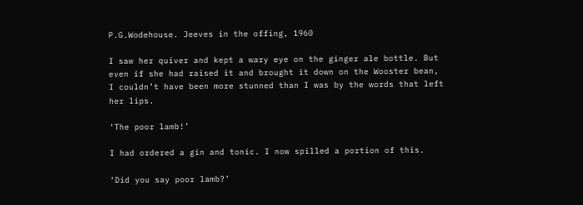P.G.Wodehouse. Jeeves in the offing, 1960

I saw her quiver and kept a wary eye on the ginger ale bottle. But even if she had raised it and brought it down on the Wooster bean, I couldn’t have been more stunned than I was by the words that left her lips.

‘The poor lamb!’

I had ordered a gin and tonic. I now spilled a portion of this.

‘Did you say poor lamb?’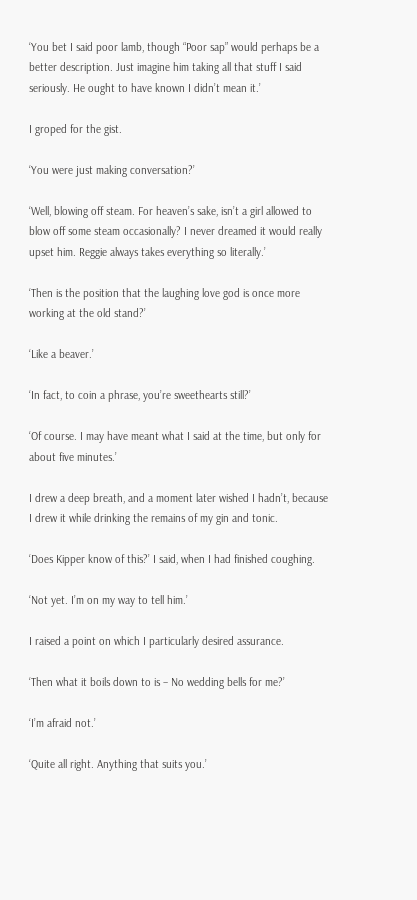‘You bet I said poor lamb, though “Poor sap” would perhaps be a better description. Just imagine him taking all that stuff I said seriously. He ought to have known I didn’t mean it.’

I groped for the gist.

‘You were just making conversation?’

‘Well, blowing off steam. For heaven’s sake, isn’t a girl allowed to blow off some steam occasionally? I never dreamed it would really upset him. Reggie always takes everything so literally.’

‘Then is the position that the laughing love god is once more working at the old stand?’

‘Like a beaver.’

‘In fact, to coin a phrase, you’re sweethearts still?’

‘Of course. I may have meant what I said at the time, but only for about five minutes.’

I drew a deep breath, and a moment later wished I hadn’t, because I drew it while drinking the remains of my gin and tonic.

‘Does Kipper know of this?’ I said, when I had finished coughing.

‘Not yet. I’m on my way to tell him.’

I raised a point on which I particularly desired assurance.

‘Then what it boils down to is – No wedding bells for me?’

‘I’m afraid not.’

‘Quite all right. Anything that suits you.’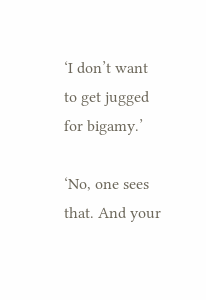‘I don’t want to get jugged for bigamy.’

‘No, one sees that. And your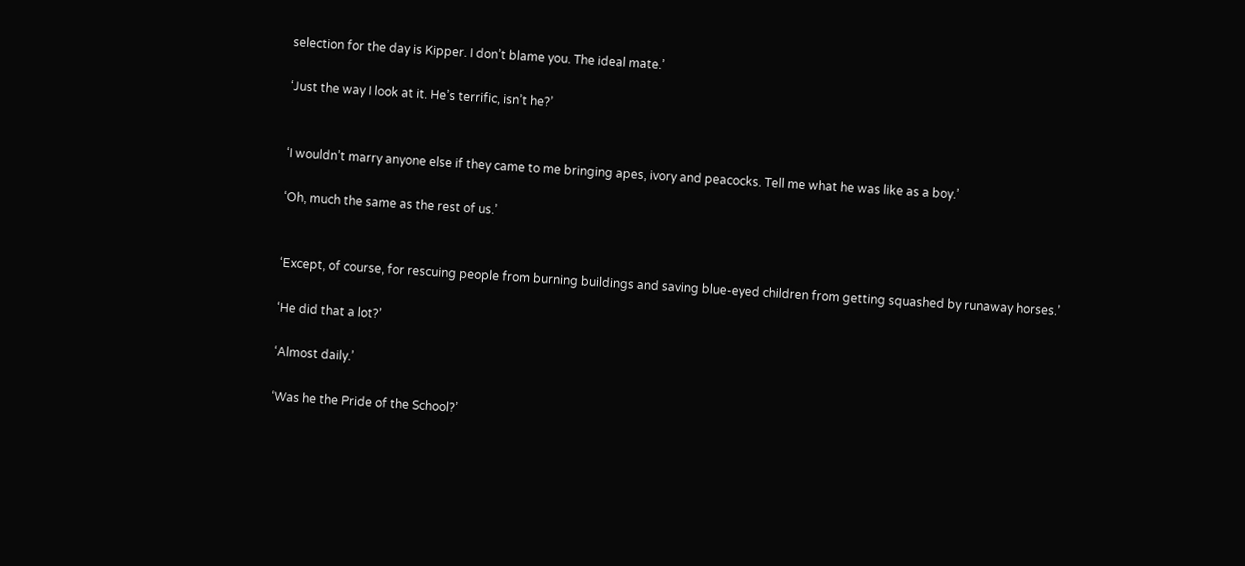selection for the day is Kipper. I don’t blame you. The ideal mate.’

‘Just the way I look at it. He’s terrific, isn’t he?’


‘I wouldn’t marry anyone else if they came to me bringing apes, ivory and peacocks. Tell me what he was like as a boy.’

‘Oh, much the same as the rest of us.’


‘Except, of course, for rescuing people from burning buildings and saving blue-eyed children from getting squashed by runaway horses.’

‘He did that a lot?’

‘Almost daily.’

‘Was he the Pride of the School?’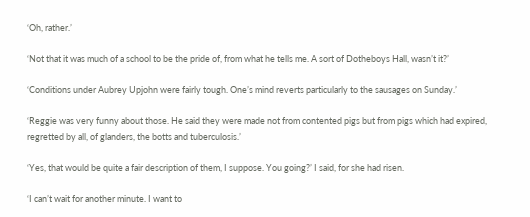‘Oh, rather.’

‘Not that it was much of a school to be the pride of, from what he tells me. A sort of Dotheboys Hall, wasn’t it?’

‘Conditions under Aubrey Upjohn were fairly tough. One’s mind reverts particularly to the sausages on Sunday.’

‘Reggie was very funny about those. He said they were made not from contented pigs but from pigs which had expired, regretted by all, of glanders, the botts and tuberculosis.’

‘Yes, that would be quite a fair description of them, I suppose. You going?’ I said, for she had risen.

‘I can’t wait for another minute. I want to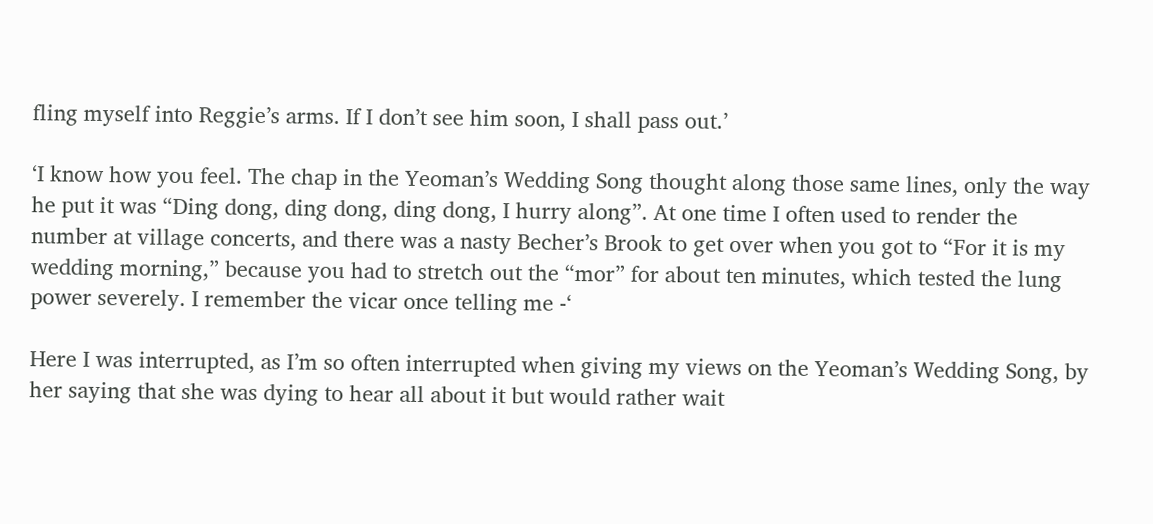fling myself into Reggie’s arms. If I don’t see him soon, I shall pass out.’

‘I know how you feel. The chap in the Yeoman’s Wedding Song thought along those same lines, only the way he put it was “Ding dong, ding dong, ding dong, I hurry along”. At one time I often used to render the number at village concerts, and there was a nasty Becher’s Brook to get over when you got to “For it is my wedding morning,” because you had to stretch out the “mor” for about ten minutes, which tested the lung power severely. I remember the vicar once telling me -‘

Here I was interrupted, as I’m so often interrupted when giving my views on the Yeoman’s Wedding Song, by her saying that she was dying to hear all about it but would rather wait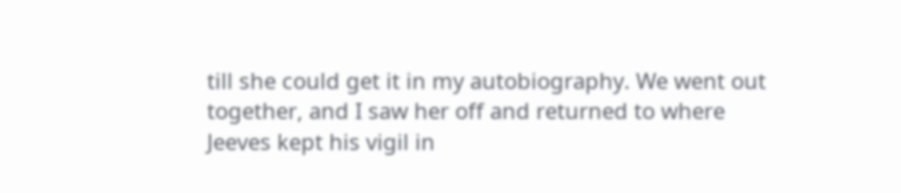till she could get it in my autobiography. We went out together, and I saw her off and returned to where Jeeves kept his vigil in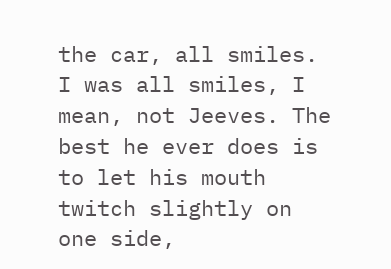the car, all smiles. I was all smiles, I mean, not Jeeves. The best he ever does is to let his mouth twitch slightly on one side,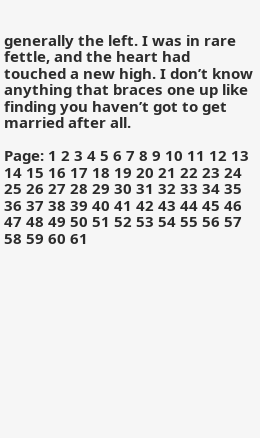generally the left. I was in rare fettle, and the heart had touched a new high. I don’t know anything that braces one up like finding you haven’t got to get married after all.

Page: 1 2 3 4 5 6 7 8 9 10 11 12 13 14 15 16 17 18 19 20 21 22 23 24 25 26 27 28 29 30 31 32 33 34 35 36 37 38 39 40 41 42 43 44 45 46 47 48 49 50 51 52 53 54 55 56 57 58 59 60 61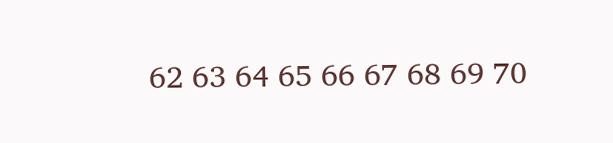62 63 64 65 66 67 68 69 70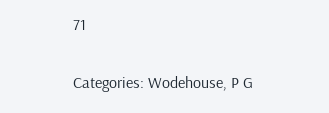71

Categories: Wodehouse, P G